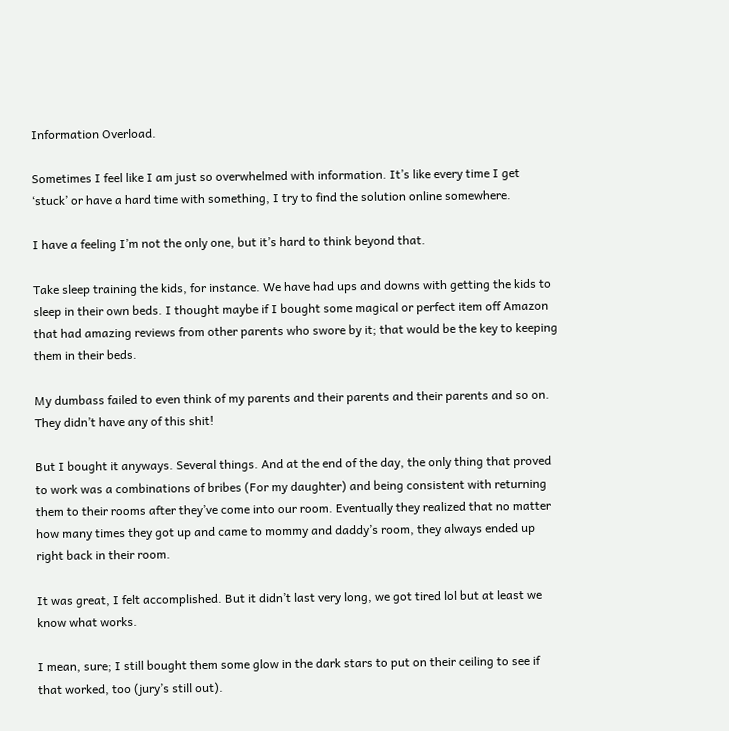Information Overload.

Sometimes I feel like I am just so overwhelmed with information. It’s like every time I get ‘stuck’ or have a hard time with something, I try to find the solution online somewhere.

I have a feeling I’m not the only one, but it’s hard to think beyond that.

Take sleep training the kids, for instance. We have had ups and downs with getting the kids to sleep in their own beds. I thought maybe if I bought some magical or perfect item off Amazon that had amazing reviews from other parents who swore by it; that would be the key to keeping them in their beds.

My dumbass failed to even think of my parents and their parents and their parents and so on. They didn’t have any of this shit!

But I bought it anyways. Several things. And at the end of the day, the only thing that proved to work was a combinations of bribes (For my daughter) and being consistent with returning them to their rooms after they’ve come into our room. Eventually they realized that no matter how many times they got up and came to mommy and daddy’s room, they always ended up right back in their room.

It was great, I felt accomplished. But it didn’t last very long, we got tired lol but at least we know what works.

I mean, sure; I still bought them some glow in the dark stars to put on their ceiling to see if that worked, too (jury’s still out).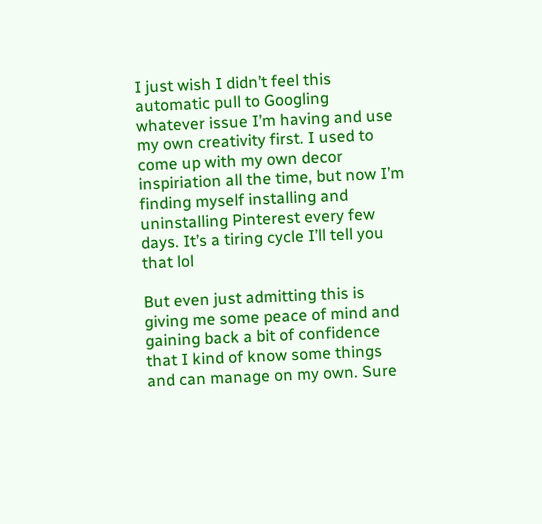I just wish I didn’t feel this automatic pull to Googling whatever issue I’m having and use my own creativity first. I used to come up with my own decor inspiriation all the time, but now I’m finding myself installing and uninstalling Pinterest every few days. It’s a tiring cycle I’ll tell you that lol

But even just admitting this is giving me some peace of mind and gaining back a bit of confidence that I kind of know some things and can manage on my own. Sure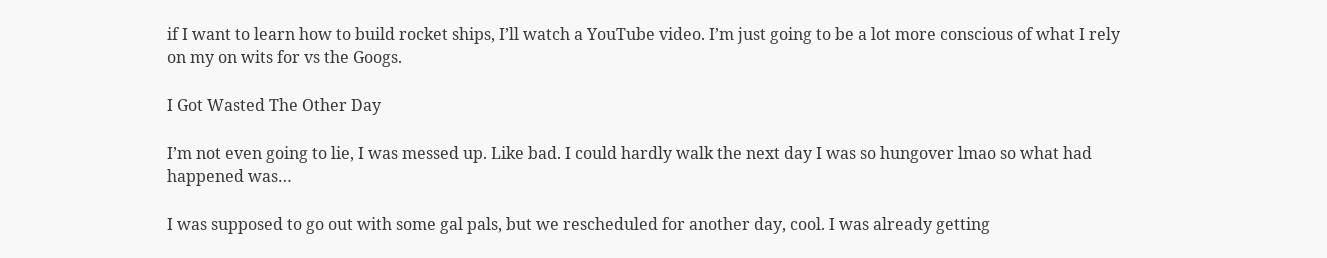if I want to learn how to build rocket ships, I’ll watch a YouTube video. I’m just going to be a lot more conscious of what I rely on my on wits for vs the Googs.

I Got Wasted The Other Day

I’m not even going to lie, I was messed up. Like bad. I could hardly walk the next day I was so hungover lmao so what had happened was…

I was supposed to go out with some gal pals, but we rescheduled for another day, cool. I was already getting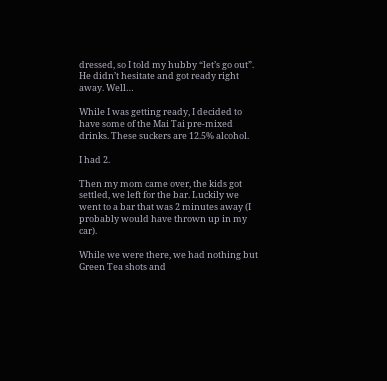dressed, so I told my hubby “let’s go out”. He didn’t hesitate and got ready right away. Well…

While I was getting ready, I decided to have some of the Mai Tai pre-mixed drinks. These suckers are 12.5% alcohol.

I had 2.

Then my mom came over, the kids got settled, we left for the bar. Luckily we went to a bar that was 2 minutes away (I probably would have thrown up in my car).

While we were there, we had nothing but Green Tea shots and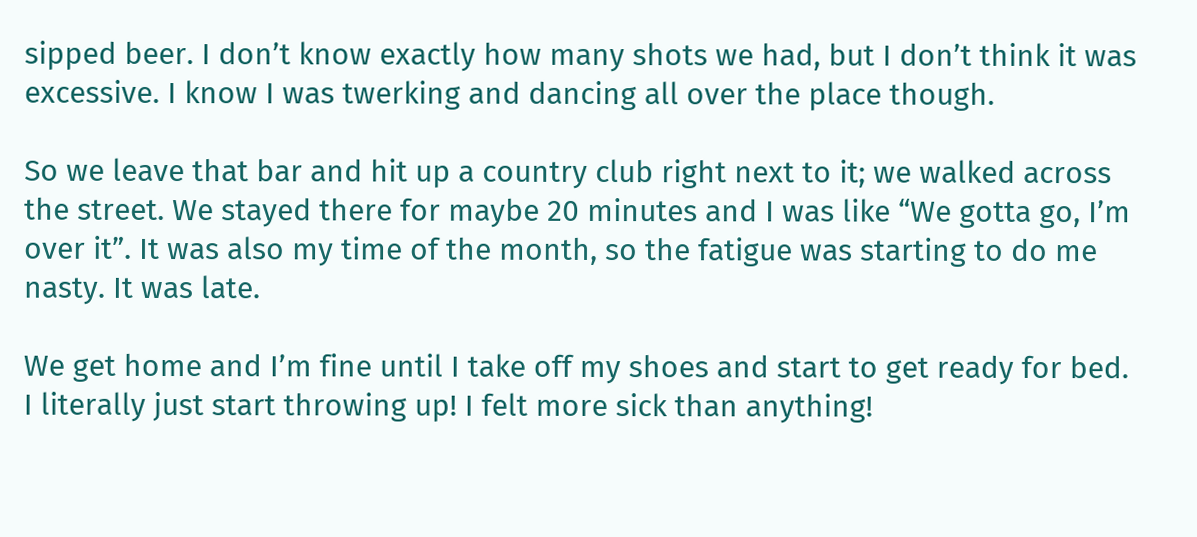sipped beer. I don’t know exactly how many shots we had, but I don’t think it was excessive. I know I was twerking and dancing all over the place though.

So we leave that bar and hit up a country club right next to it; we walked across the street. We stayed there for maybe 20 minutes and I was like “We gotta go, I’m over it”. It was also my time of the month, so the fatigue was starting to do me nasty. It was late.

We get home and I’m fine until I take off my shoes and start to get ready for bed. I literally just start throwing up! I felt more sick than anything!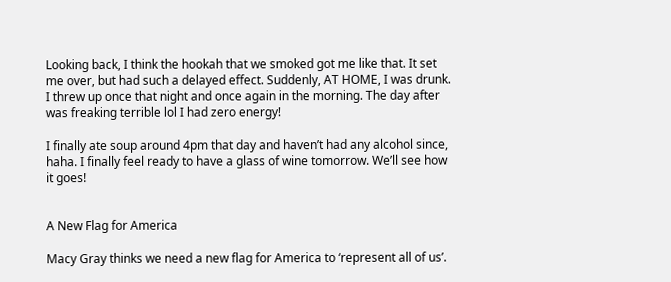Looking back, I think the hookah that we smoked got me like that. It set me over, but had such a delayed effect. Suddenly, AT HOME, I was drunk. I threw up once that night and once again in the morning. The day after was freaking terrible lol I had zero energy!

I finally ate soup around 4pm that day and haven’t had any alcohol since, haha. I finally feel ready to have a glass of wine tomorrow. We’ll see how it goes!


A New Flag for America

Macy Gray thinks we need a new flag for America to ‘represent all of us’.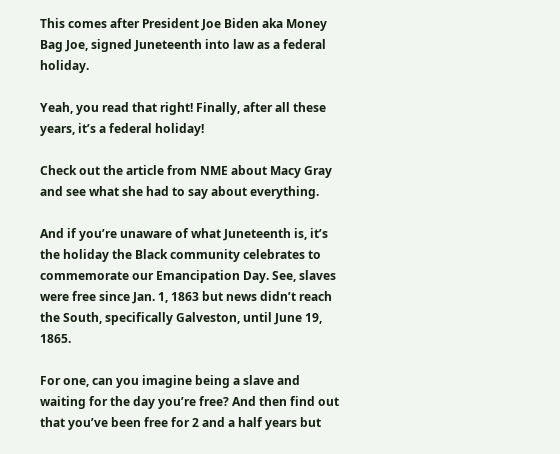This comes after President Joe Biden aka Money Bag Joe, signed Juneteenth into law as a federal holiday.

Yeah, you read that right! Finally, after all these years, it’s a federal holiday!

Check out the article from NME about Macy Gray and see what she had to say about everything.

And if you’re unaware of what Juneteenth is, it’s the holiday the Black community celebrates to commemorate our Emancipation Day. See, slaves were free since Jan. 1, 1863 but news didn’t reach the South, specifically Galveston, until June 19, 1865.

For one, can you imagine being a slave and waiting for the day you’re free? And then find out that you’ve been free for 2 and a half years but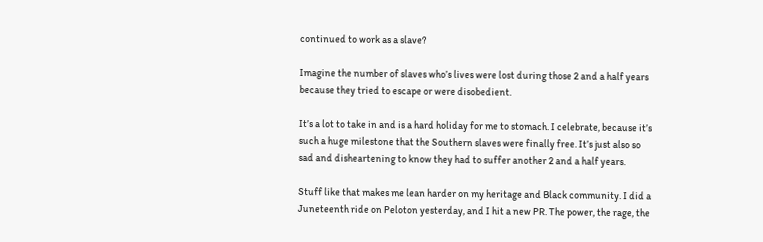continued to work as a slave?

Imagine the number of slaves who’s lives were lost during those 2 and a half years because they tried to escape or were disobedient.

It’s a lot to take in and is a hard holiday for me to stomach. I celebrate, because it’s such a huge milestone that the Southern slaves were finally free. It’s just also so sad and disheartening to know they had to suffer another 2 and a half years.

Stuff like that makes me lean harder on my heritage and Black community. I did a Juneteenth ride on Peloton yesterday, and I hit a new PR. The power, the rage, the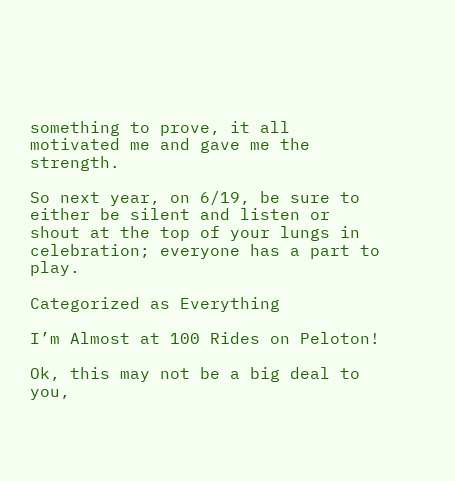something to prove, it all motivated me and gave me the strength.

So next year, on 6/19, be sure to either be silent and listen or shout at the top of your lungs in celebration; everyone has a part to play.

Categorized as Everything

I’m Almost at 100 Rides on Peloton!

Ok, this may not be a big deal to you,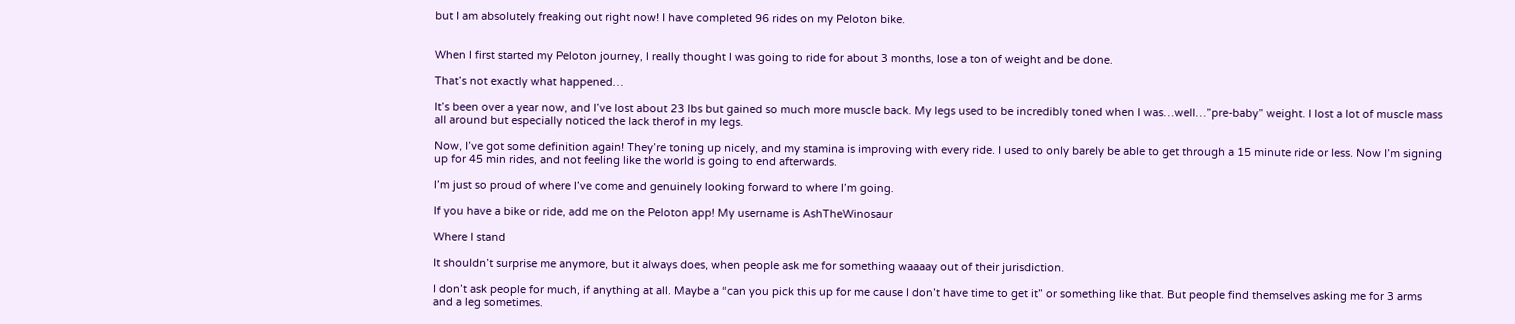but I am absolutely freaking out right now! I have completed 96 rides on my Peloton bike.


When I first started my Peloton journey, I really thought I was going to ride for about 3 months, lose a ton of weight and be done.

That’s not exactly what happened…

It’s been over a year now, and I’ve lost about 23 lbs but gained so much more muscle back. My legs used to be incredibly toned when I was…well…”pre-baby” weight. I lost a lot of muscle mass all around but especially noticed the lack therof in my legs.

Now, I’ve got some definition again! They’re toning up nicely, and my stamina is improving with every ride. I used to only barely be able to get through a 15 minute ride or less. Now I’m signing up for 45 min rides, and not feeling like the world is going to end afterwards.

I’m just so proud of where I’ve come and genuinely looking forward to where I’m going.

If you have a bike or ride, add me on the Peloton app! My username is AshTheWinosaur

Where I stand

It shouldn’t surprise me anymore, but it always does, when people ask me for something waaaay out of their jurisdiction.

I don’t ask people for much, if anything at all. Maybe a “can you pick this up for me cause I don’t have time to get it” or something like that. But people find themselves asking me for 3 arms and a leg sometimes.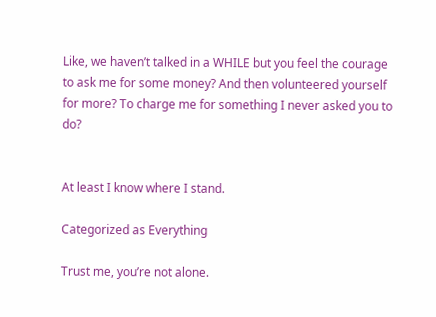Like, we haven’t talked in a WHILE but you feel the courage to ask me for some money? And then volunteered yourself for more? To charge me for something I never asked you to do?


At least I know where I stand.

Categorized as Everything

Trust me, you’re not alone.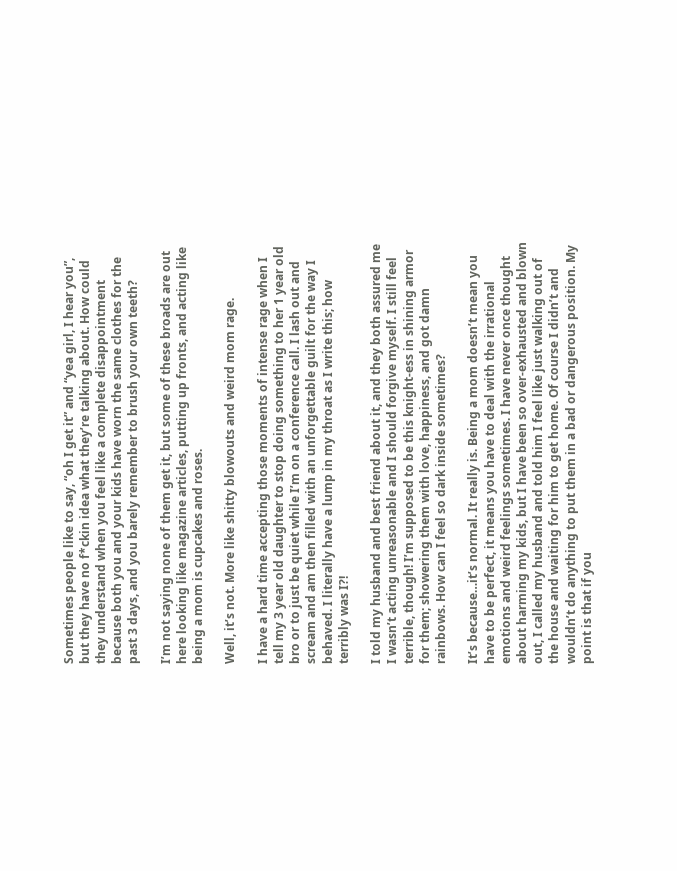Sometimes people like to say, “oh I get it” and “yea girl, I hear you”, but they have no f*ckin idea what they’re talking about. How could they understand when you feel like a complete disappointment because both you and your kids have worn the same clothes for the past 3 days, and you barely remember to brush your own teeth?

I’m not saying none of them get it, but some of these broads are out here looking like magazine articles, putting up fronts, and acting like being a mom is cupcakes and roses.

Well, it’s not. More like shitty blowouts and weird mom rage.

I have a hard time accepting those moments of intense rage when I tell my 3 year old daughter to stop doing something to her 1 year old bro or to just be quiet while I’m on a conference call. I lash out and scream and am then filled with an unforgettable guilt for the way I behaved. I literally have a lump in my throat as I write this; how terribly was I?!

I told my husband and best friend about it, and they both assured me I wasn’t acting unreasonable and I should forgive myself. I still feel terrible, though! I’m supposed to be this knight-ess in shining armor for them; showering them with love, happiness, and got damn rainbows. How can I feel so dark inside sometimes?

It’s because…it’s normal. It really is. Being a mom doesn’t mean you have to be perfect, it means you have to deal with the irrational emotions and weird feelings sometimes. I have never once thought about harming my kids, but I have been so over-exhausted and blown out, I called my husband and told him I feel like just walking out of the house and waiting for him to get home. Of course I didn’t and wouldn’t do anything to put them in a bad or dangerous position. My point is that if you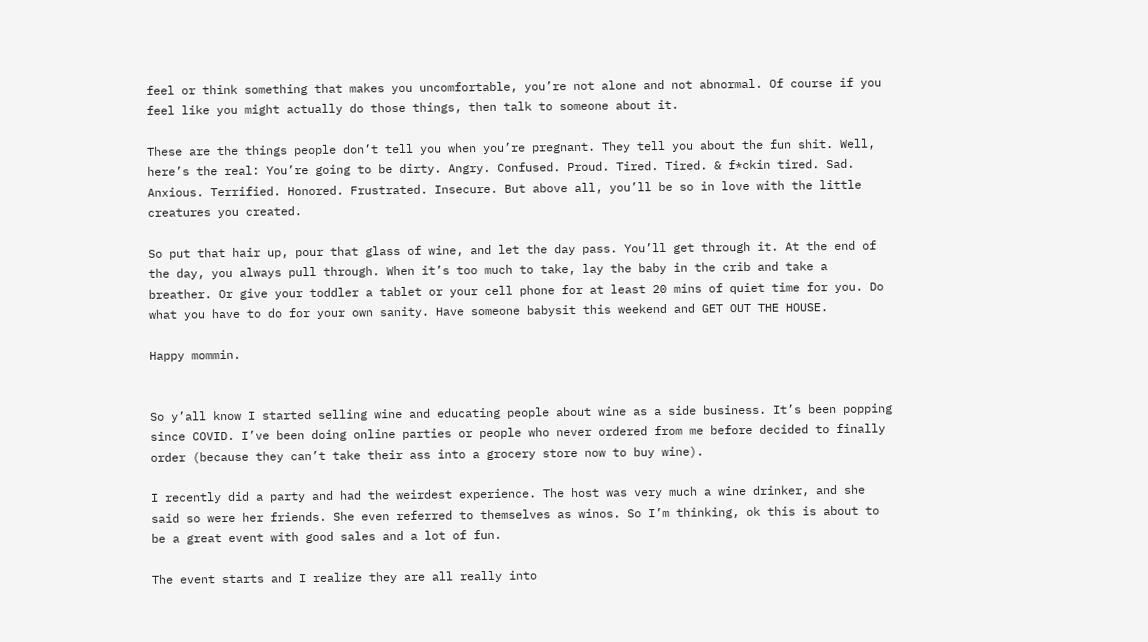feel or think something that makes you uncomfortable, you’re not alone and not abnormal. Of course if you feel like you might actually do those things, then talk to someone about it.

These are the things people don’t tell you when you’re pregnant. They tell you about the fun shit. Well, here’s the real: You’re going to be dirty. Angry. Confused. Proud. Tired. Tired. & f*ckin tired. Sad. Anxious. Terrified. Honored. Frustrated. Insecure. But above all, you’ll be so in love with the little creatures you created.

So put that hair up, pour that glass of wine, and let the day pass. You’ll get through it. At the end of the day, you always pull through. When it’s too much to take, lay the baby in the crib and take a breather. Or give your toddler a tablet or your cell phone for at least 20 mins of quiet time for you. Do what you have to do for your own sanity. Have someone babysit this weekend and GET OUT THE HOUSE.

Happy mommin.


So y’all know I started selling wine and educating people about wine as a side business. It’s been popping since COVID. I’ve been doing online parties or people who never ordered from me before decided to finally order (because they can’t take their ass into a grocery store now to buy wine).

I recently did a party and had the weirdest experience. The host was very much a wine drinker, and she said so were her friends. She even referred to themselves as winos. So I’m thinking, ok this is about to be a great event with good sales and a lot of fun.

The event starts and I realize they are all really into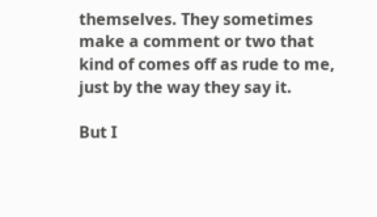themselves. They sometimes make a comment or two that kind of comes off as rude to me, just by the way they say it.

But I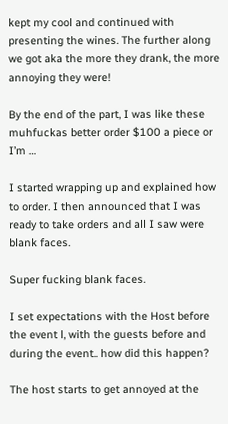kept my cool and continued with presenting the wines. The further along we got aka the more they drank, the more annoying they were!

By the end of the part, I was like these muhfuckas better order $100 a piece or I’m …

I started wrapping up and explained how to order. I then announced that I was ready to take orders and all I saw were blank faces.

Super fucking blank faces.

I set expectations with the Host before the event l, with the guests before and during the event.. how did this happen?

The host starts to get annoyed at the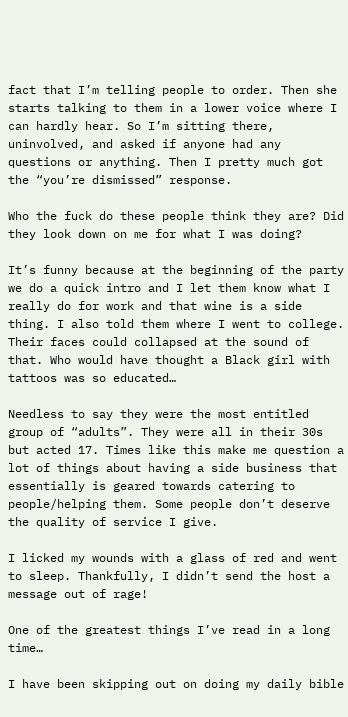fact that I’m telling people to order. Then she starts talking to them in a lower voice where I can hardly hear. So I’m sitting there, uninvolved, and asked if anyone had any questions or anything. Then I pretty much got the “you’re dismissed” response.

Who the fuck do these people think they are? Did they look down on me for what I was doing?

It’s funny because at the beginning of the party we do a quick intro and I let them know what I really do for work and that wine is a side thing. I also told them where I went to college. Their faces could collapsed at the sound of that. Who would have thought a Black girl with tattoos was so educated…

Needless to say they were the most entitled group of “adults”. They were all in their 30s but acted 17. Times like this make me question a lot of things about having a side business that essentially is geared towards catering to people/helping them. Some people don’t deserve the quality of service I give.

I licked my wounds with a glass of red and went to sleep. Thankfully, I didn’t send the host a message out of rage!

One of the greatest things I’ve read in a long time…

I have been skipping out on doing my daily bible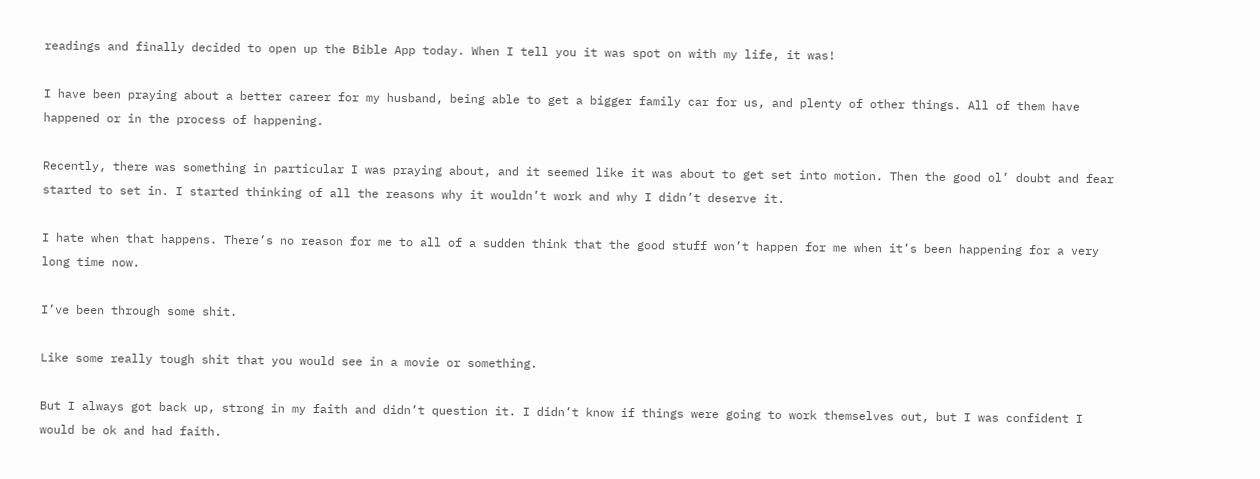readings and finally decided to open up the Bible App today. When I tell you it was spot on with my life, it was!

I have been praying about a better career for my husband, being able to get a bigger family car for us, and plenty of other things. All of them have happened or in the process of happening.

Recently, there was something in particular I was praying about, and it seemed like it was about to get set into motion. Then the good ol’ doubt and fear started to set in. I started thinking of all the reasons why it wouldn’t work and why I didn’t deserve it.

I hate when that happens. There’s no reason for me to all of a sudden think that the good stuff won’t happen for me when it’s been happening for a very long time now.

I’ve been through some shit.

Like some really tough shit that you would see in a movie or something.

But I always got back up, strong in my faith and didn’t question it. I didn’t know if things were going to work themselves out, but I was confident I would be ok and had faith.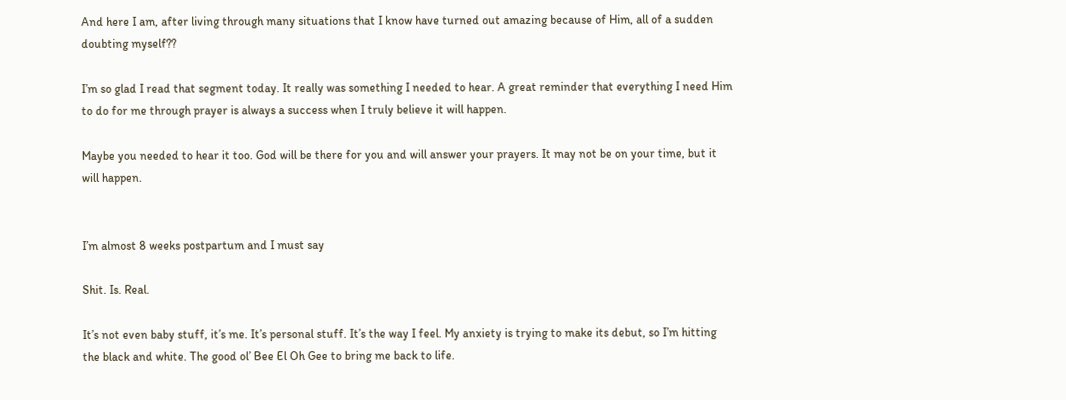And here I am, after living through many situations that I know have turned out amazing because of Him, all of a sudden doubting myself??

I’m so glad I read that segment today. It really was something I needed to hear. A great reminder that everything I need Him to do for me through prayer is always a success when I truly believe it will happen.

Maybe you needed to hear it too. God will be there for you and will answer your prayers. It may not be on your time, but it will happen.


I’m almost 8 weeks postpartum and I must say

Shit. Is. Real.

It’s not even baby stuff, it’s me. It’s personal stuff. It’s the way I feel. My anxiety is trying to make its debut, so I’m hitting the black and white. The good ol’ Bee El Oh Gee to bring me back to life.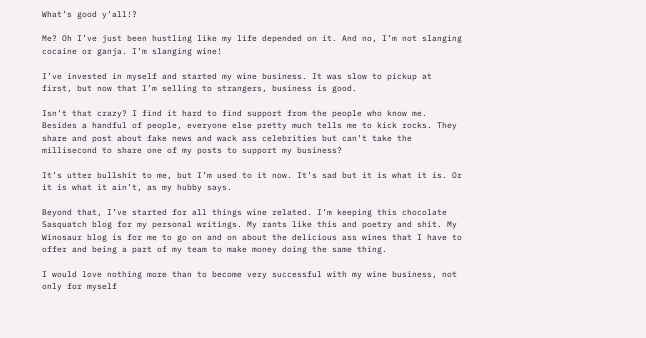What’s good y’all!?

Me? Oh I’ve just been hustling like my life depended on it. And no, I’m not slanging cocaine or ganja. I’m slanging wine!

I’ve invested in myself and started my wine business. It was slow to pickup at first, but now that I’m selling to strangers, business is good.

Isn’t that crazy? I find it hard to find support from the people who know me. Besides a handful of people, everyone else pretty much tells me to kick rocks. They share and post about fake news and wack ass celebrities but can’t take the millisecond to share one of my posts to support my business?

It’s utter bullshit to me, but I’m used to it now. It’s sad but it is what it is. Or it is what it ain’t, as my hubby says.

Beyond that, I’ve started for all things wine related. I’m keeping this chocolate Sasquatch blog for my personal writings. My rants like this and poetry and shit. My Winosaur blog is for me to go on and on about the delicious ass wines that I have to offer and being a part of my team to make money doing the same thing.

I would love nothing more than to become very successful with my wine business, not only for myself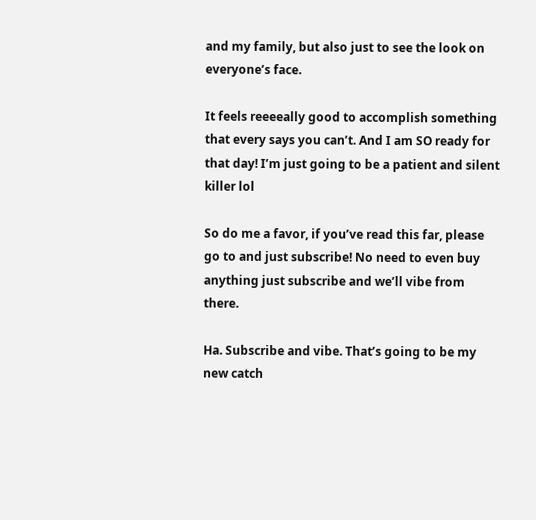and my family, but also just to see the look on everyone’s face.

It feels reeeeally good to accomplish something that every says you can’t. And I am SO ready for that day! I’m just going to be a patient and silent killer lol

So do me a favor, if you’ve read this far, please go to and just subscribe! No need to even buy anything just subscribe and we’ll vibe from there.

Ha. Subscribe and vibe. That’s going to be my new catch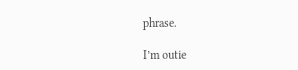phrase.

I’m outie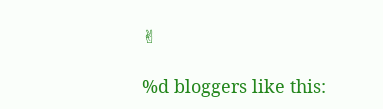✌

%d bloggers like this: